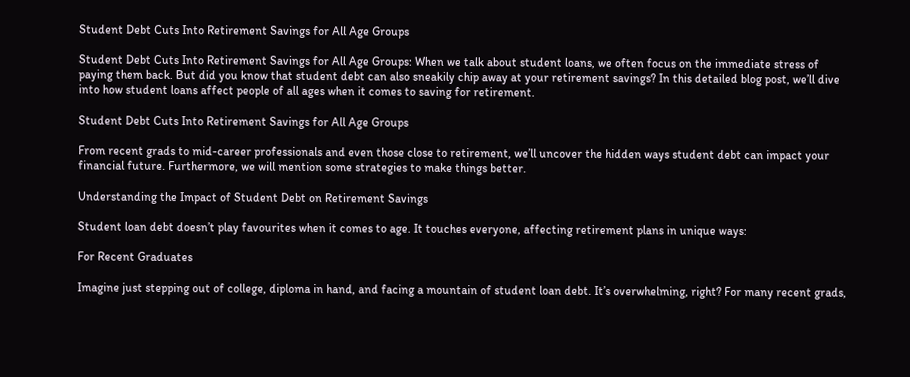Student Debt Cuts Into Retirement Savings for All Age Groups

Student Debt Cuts Into Retirement Savings for All Age Groups: When we talk about student loans, we often focus on the immediate stress of paying them back. But did you know that student debt can also sneakily chip away at your retirement savings? In this detailed blog post, we’ll dive into how student loans affect people of all ages when it comes to saving for retirement.

Student Debt Cuts Into Retirement Savings for All Age Groups

From recent grads to mid-career professionals and even those close to retirement, we’ll uncover the hidden ways student debt can impact your financial future. Furthermore, we will mention some strategies to make things better.

Understanding the Impact of Student Debt on Retirement Savings

Student loan debt doesn’t play favourites when it comes to age. It touches everyone, affecting retirement plans in unique ways:

For Recent Graduates

Imagine just stepping out of college, diploma in hand, and facing a mountain of student loan debt. It’s overwhelming, right? For many recent grads,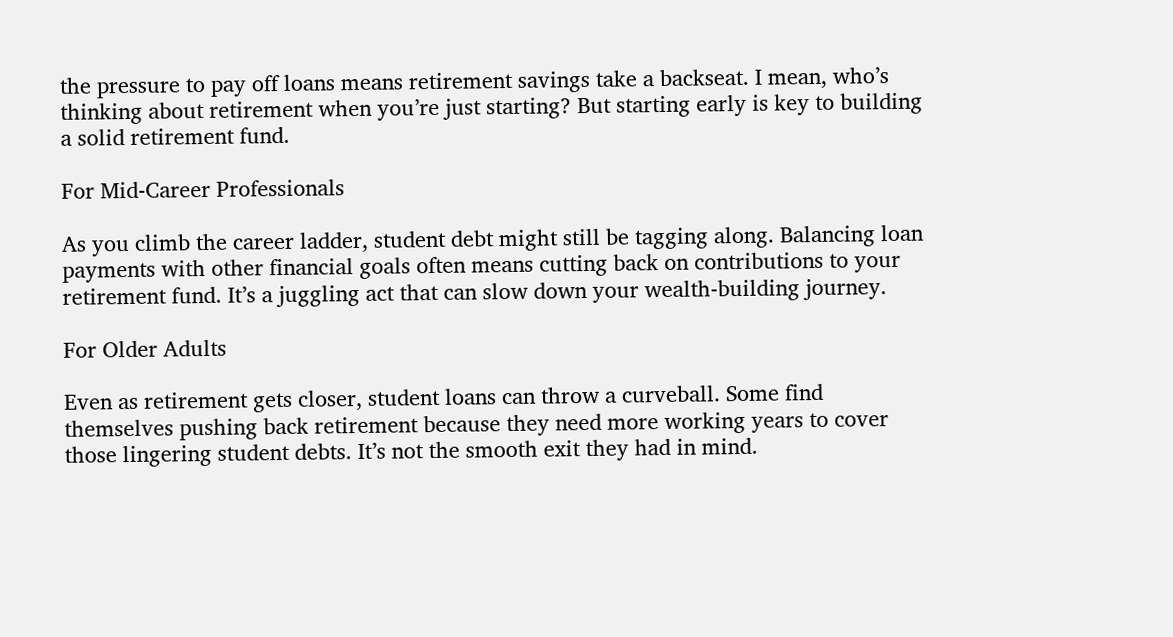the pressure to pay off loans means retirement savings take a backseat. I mean, who’s thinking about retirement when you’re just starting? But starting early is key to building a solid retirement fund.

For Mid-Career Professionals

As you climb the career ladder, student debt might still be tagging along. Balancing loan payments with other financial goals often means cutting back on contributions to your retirement fund. It’s a juggling act that can slow down your wealth-building journey.

For Older Adults

Even as retirement gets closer, student loans can throw a curveball. Some find themselves pushing back retirement because they need more working years to cover those lingering student debts. It’s not the smooth exit they had in mind.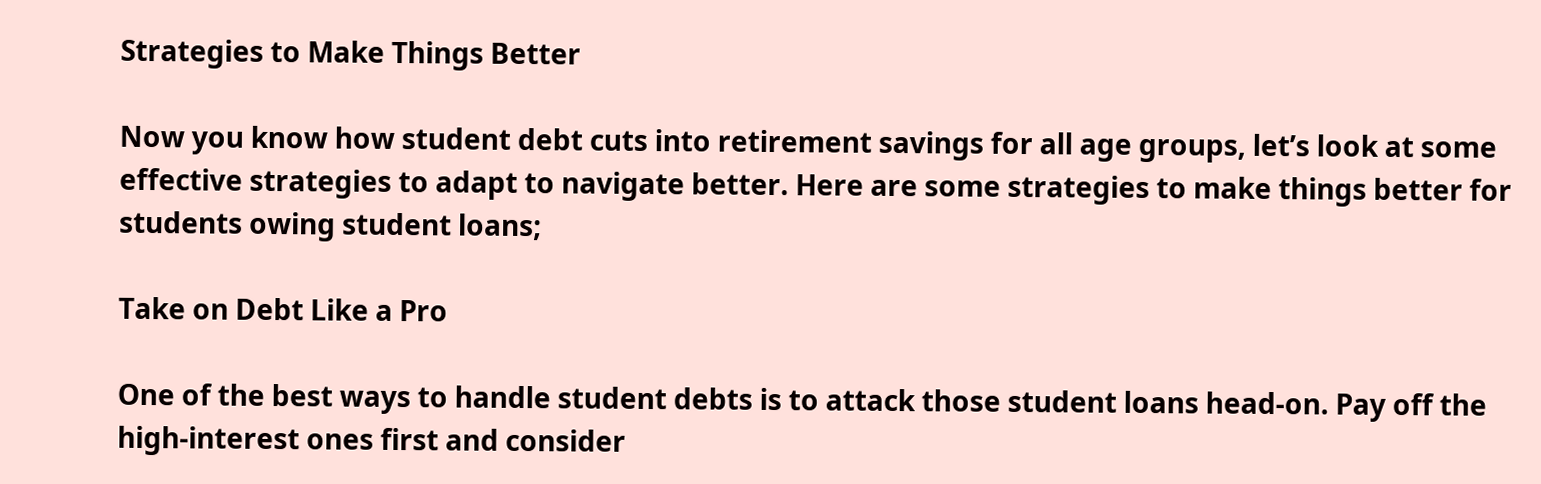Strategies to Make Things Better

Now you know how student debt cuts into retirement savings for all age groups, let’s look at some effective strategies to adapt to navigate better. Here are some strategies to make things better for students owing student loans;

Take on Debt Like a Pro

One of the best ways to handle student debts is to attack those student loans head-on. Pay off the high-interest ones first and consider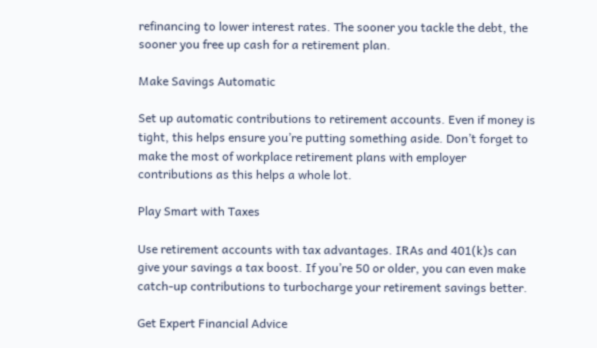refinancing to lower interest rates. The sooner you tackle the debt, the sooner you free up cash for a retirement plan.

Make Savings Automatic

Set up automatic contributions to retirement accounts. Even if money is tight, this helps ensure you’re putting something aside. Don’t forget to make the most of workplace retirement plans with employer contributions as this helps a whole lot.

Play Smart with Taxes

Use retirement accounts with tax advantages. IRAs and 401(k)s can give your savings a tax boost. If you’re 50 or older, you can even make catch-up contributions to turbocharge your retirement savings better.

Get Expert Financial Advice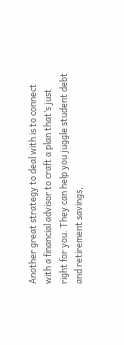Another great strategy to deal with is to connect with a financial advisor to craft a plan that’s just right for you. They can help you juggle student debt and retirement savings,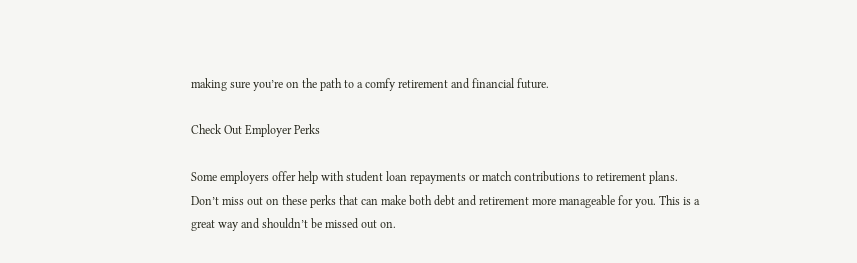making sure you’re on the path to a comfy retirement and financial future.

Check Out Employer Perks

Some employers offer help with student loan repayments or match contributions to retirement plans. Don’t miss out on these perks that can make both debt and retirement more manageable for you. This is a great way and shouldn’t be missed out on.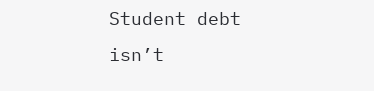Student debt isn’t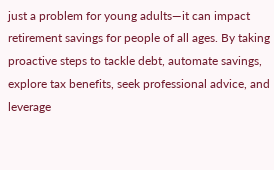just a problem for young adults—it can impact retirement savings for people of all ages. By taking proactive steps to tackle debt, automate savings, explore tax benefits, seek professional advice, and leverage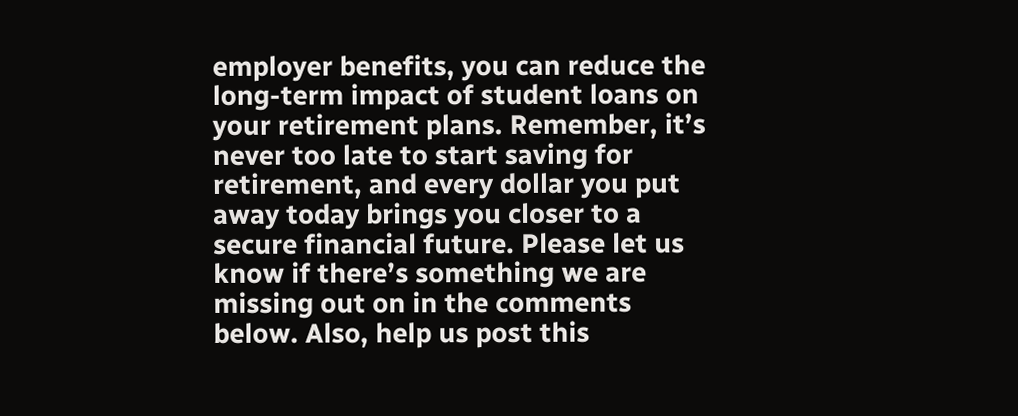employer benefits, you can reduce the long-term impact of student loans on your retirement plans. Remember, it’s never too late to start saving for retirement, and every dollar you put away today brings you closer to a secure financial future. Please let us know if there’s something we are missing out on in the comments below. Also, help us post this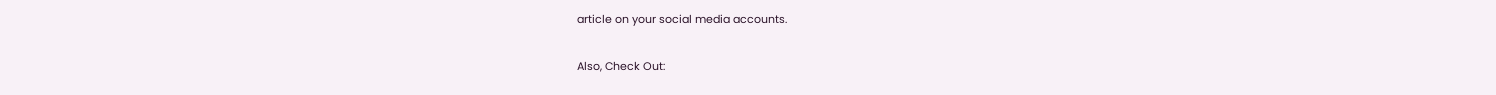article on your social media accounts.

Also, Check Out: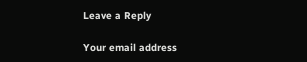Leave a Reply

Your email address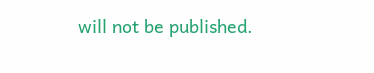will not be published.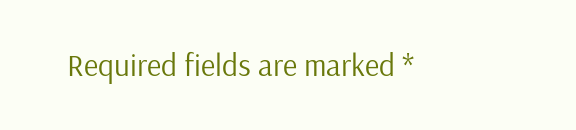Required fields are marked *